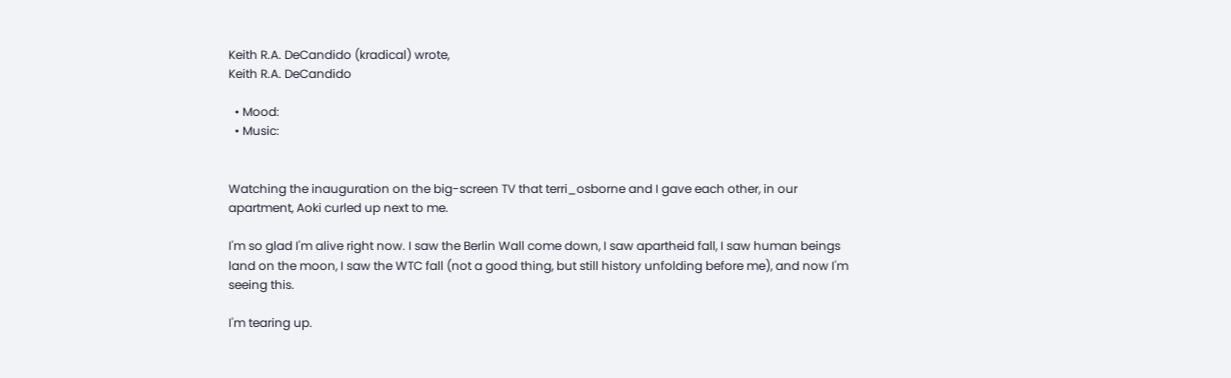Keith R.A. DeCandido (kradical) wrote,
Keith R.A. DeCandido

  • Mood:
  • Music:


Watching the inauguration on the big-screen TV that terri_osborne and I gave each other, in our apartment, Aoki curled up next to me.

I'm so glad I'm alive right now. I saw the Berlin Wall come down, I saw apartheid fall, I saw human beings land on the moon, I saw the WTC fall (not a good thing, but still history unfolding before me), and now I'm seeing this.

I'm tearing up.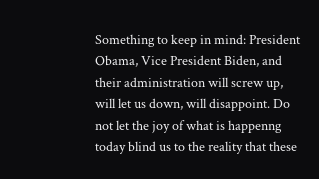Something to keep in mind: President Obama, Vice President Biden, and their administration will screw up, will let us down, will disappoint. Do not let the joy of what is happenng today blind us to the reality that these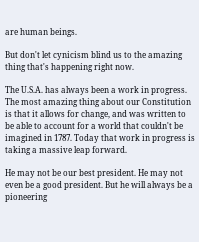are human beings.

But don't let cynicism blind us to the amazing thing that's happening right now.

The U.S.A. has always been a work in progress. The most amazing thing about our Constitution is that it allows for change, and was written to be able to account for a world that couldn't be imagined in 1787. Today that work in progress is taking a massive leap forward.

He may not be our best president. He may not even be a good president. But he will always be a pioneering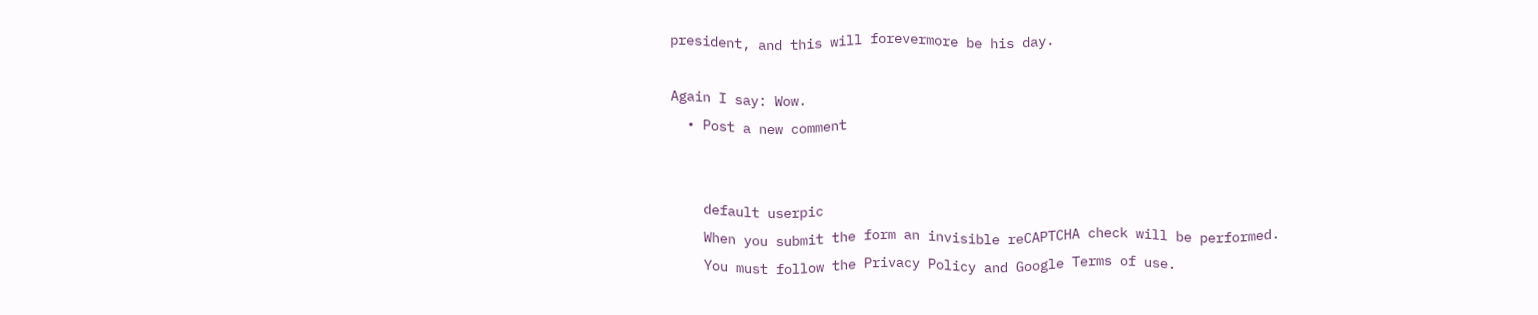president, and this will forevermore be his day.

Again I say: Wow.
  • Post a new comment


    default userpic
    When you submit the form an invisible reCAPTCHA check will be performed.
    You must follow the Privacy Policy and Google Terms of use.